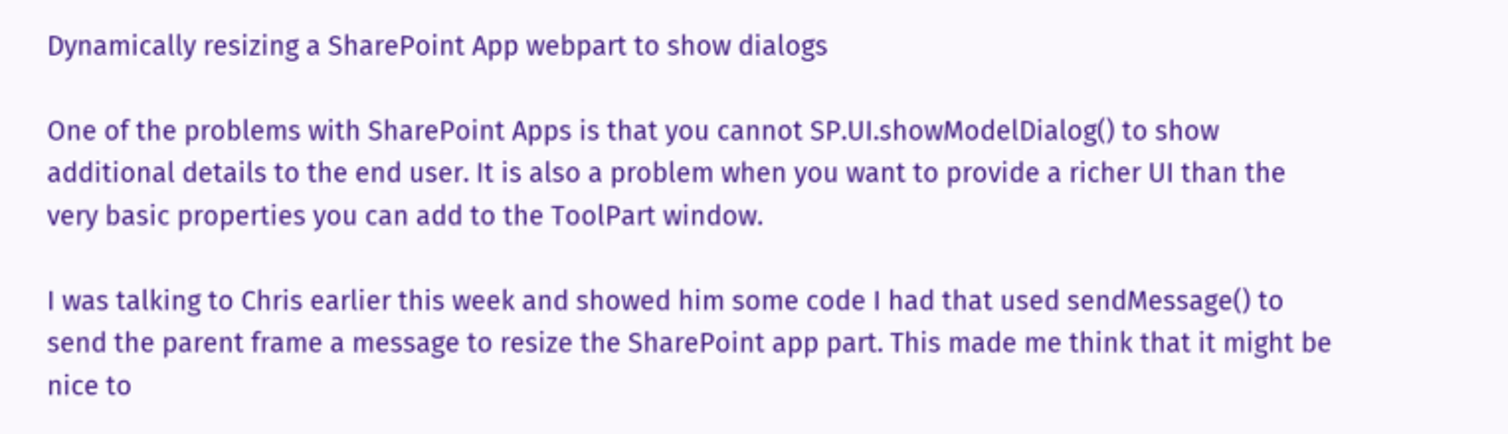Dynamically resizing a SharePoint App webpart to show dialogs

One of the problems with SharePoint Apps is that you cannot SP.UI.showModelDialog() to show additional details to the end user. It is also a problem when you want to provide a richer UI than the very basic properties you can add to the ToolPart window.

I was talking to Chris earlier this week and showed him some code I had that used sendMessage() to send the parent frame a message to resize the SharePoint app part. This made me think that it might be nice to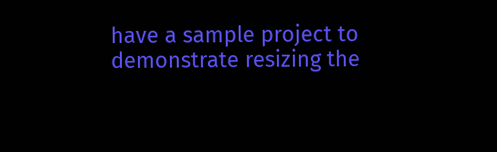have a sample project to demonstrate resizing the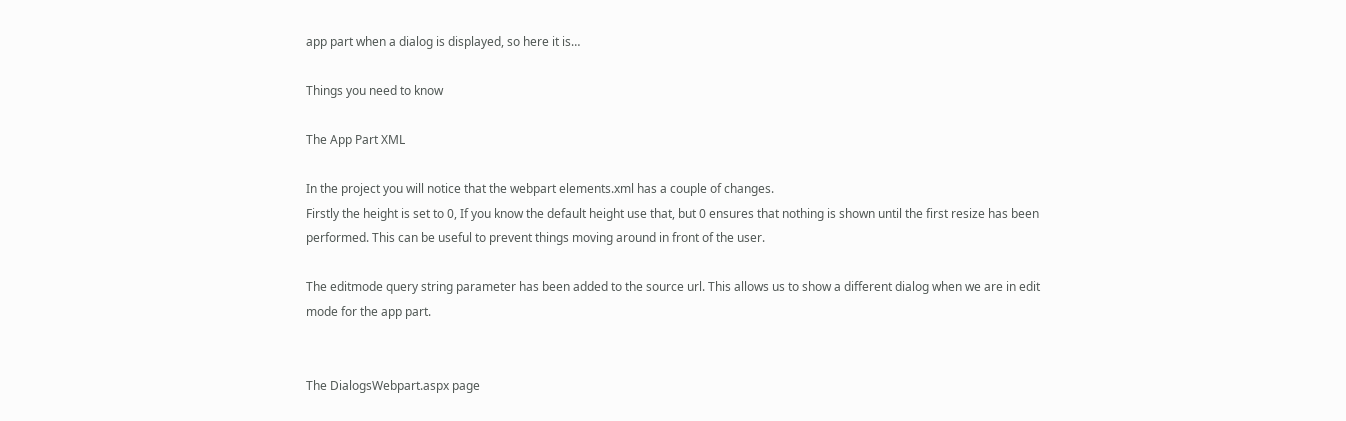app part when a dialog is displayed, so here it is…

Things you need to know

The App Part XML

In the project you will notice that the webpart elements.xml has a couple of changes.
Firstly the height is set to 0, If you know the default height use that, but 0 ensures that nothing is shown until the first resize has been performed. This can be useful to prevent things moving around in front of the user.

The editmode query string parameter has been added to the source url. This allows us to show a different dialog when we are in edit mode for the app part.


The DialogsWebpart.aspx page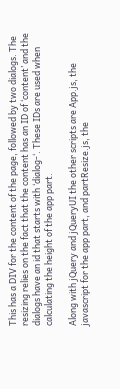This has a DIV for the content of the page, followed by two dialogs. The resizing relies on the fact that the content has an ID of ‘content’ and the dialogs have an id that starts with ‘dialog-‘. These IDs are used when calculating the height of the app part.

Along with jQuery and jQueryUI the other scripts are App.js, the javascript for the app part, and partResize.js, the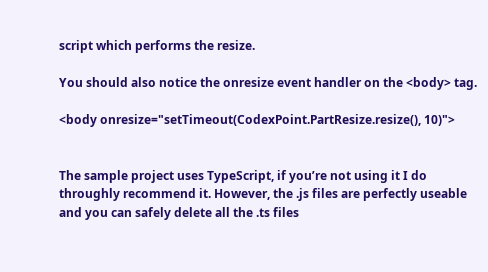script which performs the resize.

You should also notice the onresize event handler on the <body> tag.

<body onresize="setTimeout(CodexPoint.PartResize.resize(), 10)">


The sample project uses TypeScript, if you’re not using it I do throughly recommend it. However, the .js files are perfectly useable and you can safely delete all the .ts files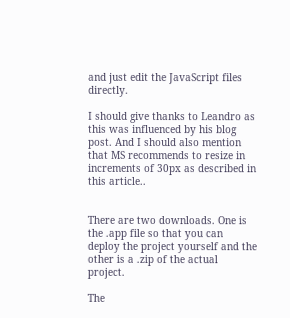and just edit the JavaScript files directly.

I should give thanks to Leandro as this was influenced by his blog post. And I should also mention that MS recommends to resize in increments of 30px as described in this article..


There are two downloads. One is the .app file so that you can deploy the project yourself and the other is a .zip of the actual project.

The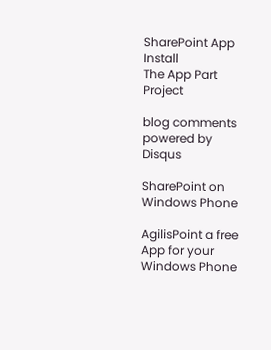SharePoint App Install
The App Part Project

blog comments powered by Disqus

SharePoint on Windows Phone

AgilisPoint a free App for your Windows Phone